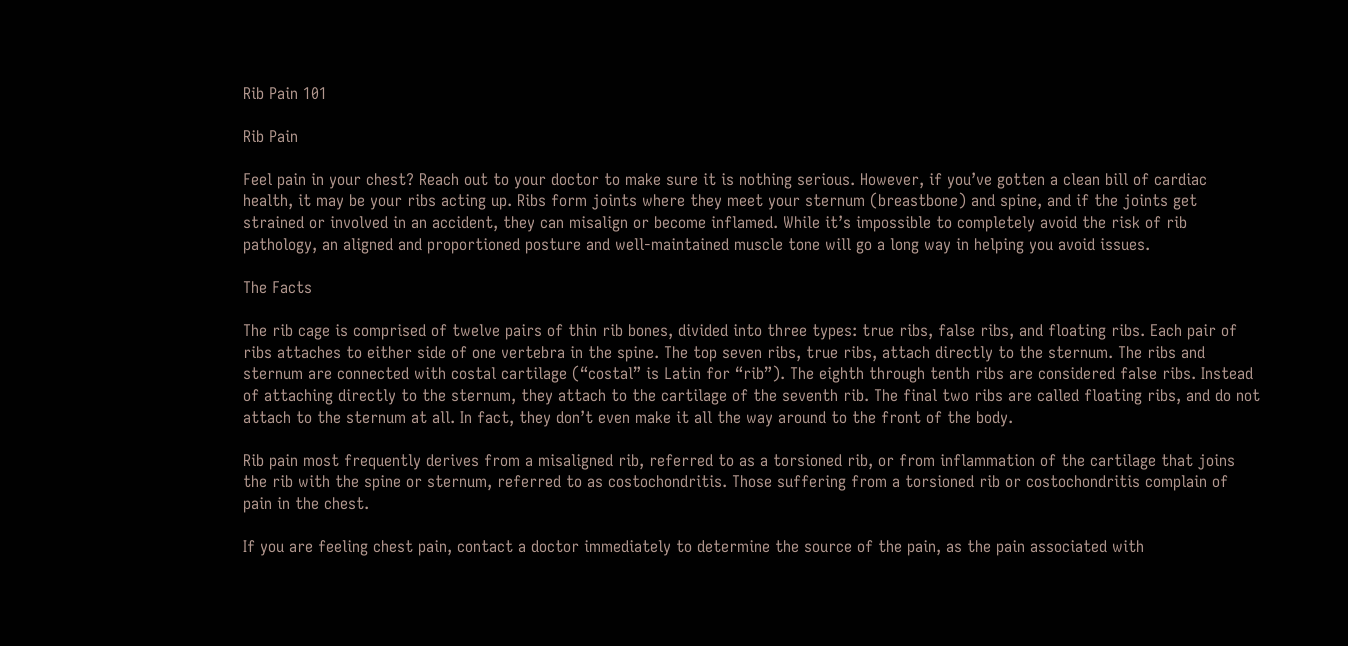Rib Pain 101

Rib Pain

Feel pain in your chest? Reach out to your doctor to make sure it is nothing serious. However, if you’ve gotten a clean bill of cardiac health, it may be your ribs acting up. Ribs form joints where they meet your sternum (breastbone) and spine, and if the joints get strained or involved in an accident, they can misalign or become inflamed. While it’s impossible to completely avoid the risk of rib pathology, an aligned and proportioned posture and well-maintained muscle tone will go a long way in helping you avoid issues.

The Facts

The rib cage is comprised of twelve pairs of thin rib bones, divided into three types: true ribs, false ribs, and floating ribs. Each pair of ribs attaches to either side of one vertebra in the spine. The top seven ribs, true ribs, attach directly to the sternum. The ribs and sternum are connected with costal cartilage (“costal” is Latin for “rib”). The eighth through tenth ribs are considered false ribs. Instead of attaching directly to the sternum, they attach to the cartilage of the seventh rib. The final two ribs are called floating ribs, and do not attach to the sternum at all. In fact, they don’t even make it all the way around to the front of the body.

Rib pain most frequently derives from a misaligned rib, referred to as a torsioned rib, or from inflammation of the cartilage that joins the rib with the spine or sternum, referred to as costochondritis. Those suffering from a torsioned rib or costochondritis complain of pain in the chest.

If you are feeling chest pain, contact a doctor immediately to determine the source of the pain, as the pain associated with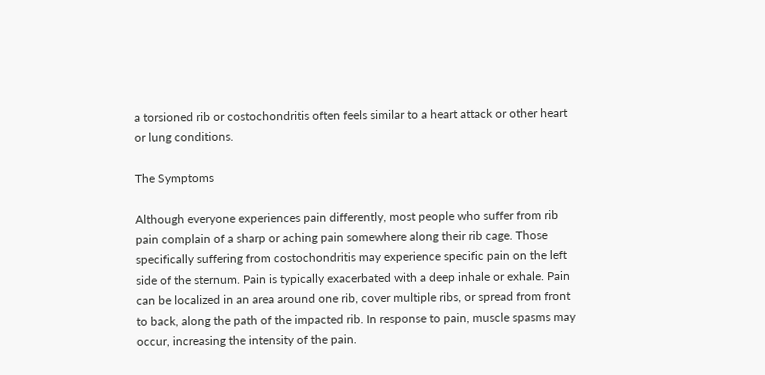a torsioned rib or costochondritis often feels similar to a heart attack or other heart or lung conditions.

The Symptoms

Although everyone experiences pain differently, most people who suffer from rib pain complain of a sharp or aching pain somewhere along their rib cage. Those specifically suffering from costochondritis may experience specific pain on the left side of the sternum. Pain is typically exacerbated with a deep inhale or exhale. Pain can be localized in an area around one rib, cover multiple ribs, or spread from front to back, along the path of the impacted rib. In response to pain, muscle spasms may occur, increasing the intensity of the pain.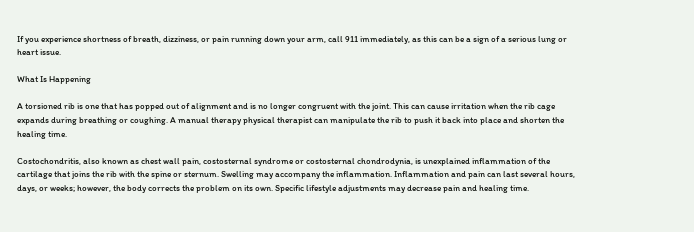If you experience shortness of breath, dizziness, or pain running down your arm, call 911 immediately, as this can be a sign of a serious lung or heart issue.

What Is Happening

A torsioned rib is one that has popped out of alignment and is no longer congruent with the joint. This can cause irritation when the rib cage expands during breathing or coughing. A manual therapy physical therapist can manipulate the rib to push it back into place and shorten the healing time.

Costochondritis, also known as chest wall pain, costosternal syndrome or costosternal chondrodynia, is unexplained inflammation of the cartilage that joins the rib with the spine or sternum. Swelling may accompany the inflammation. Inflammation and pain can last several hours, days, or weeks; however, the body corrects the problem on its own. Specific lifestyle adjustments may decrease pain and healing time.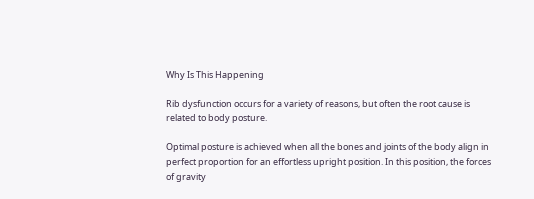Why Is This Happening

Rib dysfunction occurs for a variety of reasons, but often the root cause is related to body posture.

Optimal posture is achieved when all the bones and joints of the body align in perfect proportion for an effortless upright position. In this position, the forces of gravity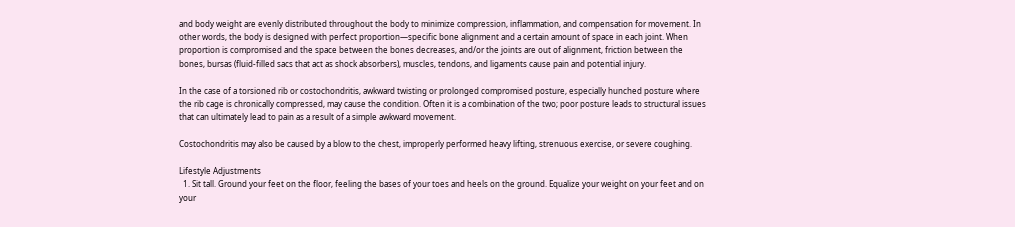and body weight are evenly distributed throughout the body to minimize compression, inflammation, and compensation for movement. In other words, the body is designed with perfect proportion—specific bone alignment and a certain amount of space in each joint. When proportion is compromised and the space between the bones decreases, and/or the joints are out of alignment, friction between the bones, bursas (fluid-filled sacs that act as shock absorbers), muscles, tendons, and ligaments cause pain and potential injury.

In the case of a torsioned rib or costochondritis, awkward twisting or prolonged compromised posture, especially hunched posture where the rib cage is chronically compressed, may cause the condition. Often it is a combination of the two; poor posture leads to structural issues that can ultimately lead to pain as a result of a simple awkward movement.

Costochondritis may also be caused by a blow to the chest, improperly performed heavy lifting, strenuous exercise, or severe coughing.

Lifestyle Adjustments
  1. Sit tall. Ground your feet on the floor, feeling the bases of your toes and heels on the ground. Equalize your weight on your feet and on your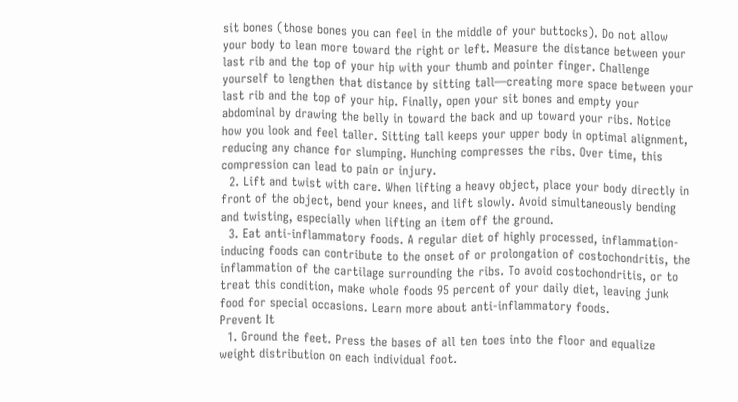sit bones (those bones you can feel in the middle of your buttocks). Do not allow your body to lean more toward the right or left. Measure the distance between your last rib and the top of your hip with your thumb and pointer finger. Challenge yourself to lengthen that distance by sitting tall—creating more space between your last rib and the top of your hip. Finally, open your sit bones and empty your abdominal by drawing the belly in toward the back and up toward your ribs. Notice how you look and feel taller. Sitting tall keeps your upper body in optimal alignment, reducing any chance for slumping. Hunching compresses the ribs. Over time, this compression can lead to pain or injury.
  2. Lift and twist with care. When lifting a heavy object, place your body directly in front of the object, bend your knees, and lift slowly. Avoid simultaneously bending and twisting, especially when lifting an item off the ground.
  3. Eat anti-inflammatory foods. A regular diet of highly processed, inflammation-inducing foods can contribute to the onset of or prolongation of costochondritis, the inflammation of the cartilage surrounding the ribs. To avoid costochondritis, or to treat this condition, make whole foods 95 percent of your daily diet, leaving junk food for special occasions. Learn more about anti-inflammatory foods.
Prevent It
  1. Ground the feet. Press the bases of all ten toes into the floor and equalize weight distribution on each individual foot.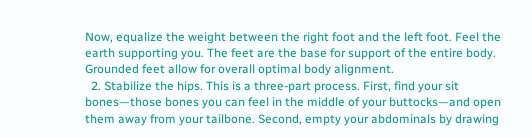Now, equalize the weight between the right foot and the left foot. Feel the earth supporting you. The feet are the base for support of the entire body. Grounded feet allow for overall optimal body alignment.
  2. Stabilize the hips. This is a three-part process. First, find your sit bones—those bones you can feel in the middle of your buttocks—and open them away from your tailbone. Second, empty your abdominals by drawing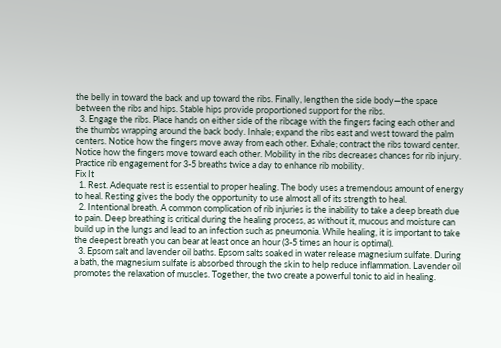the belly in toward the back and up toward the ribs. Finally, lengthen the side body—the space between the ribs and hips. Stable hips provide proportioned support for the ribs.
  3. Engage the ribs. Place hands on either side of the ribcage with the fingers facing each other and the thumbs wrapping around the back body. Inhale; expand the ribs east and west toward the palm centers. Notice how the fingers move away from each other. Exhale; contract the ribs toward center. Notice how the fingers move toward each other. Mobility in the ribs decreases chances for rib injury. Practice rib engagement for 3-5 breaths twice a day to enhance rib mobility.
Fix It
  1. Rest. Adequate rest is essential to proper healing. The body uses a tremendous amount of energy to heal. Resting gives the body the opportunity to use almost all of its strength to heal.
  2. Intentional breath. A common complication of rib injuries is the inability to take a deep breath due to pain. Deep breathing is critical during the healing process, as without it, mucous and moisture can build up in the lungs and lead to an infection such as pneumonia. While healing, it is important to take the deepest breath you can bear at least once an hour (3-5 times an hour is optimal).
  3. Epsom salt and lavender oil baths. Epsom salts soaked in water release magnesium sulfate. During a bath, the magnesium sulfate is absorbed through the skin to help reduce inflammation. Lavender oil promotes the relaxation of muscles. Together, the two create a powerful tonic to aid in healing.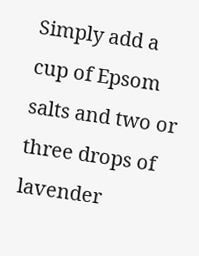Simply add a cup of Epsom salts and two or three drops of lavender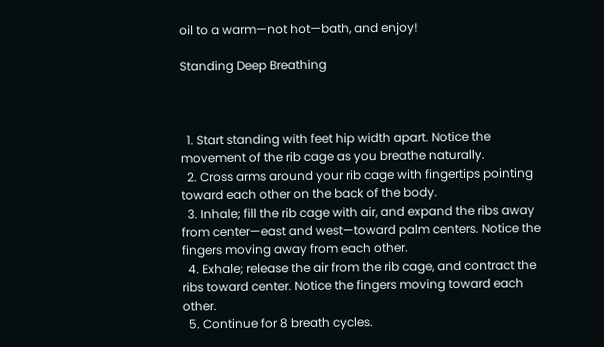oil to a warm—not hot—bath, and enjoy!

Standing Deep Breathing



  1. Start standing with feet hip width apart. Notice the movement of the rib cage as you breathe naturally.
  2. Cross arms around your rib cage with fingertips pointing toward each other on the back of the body.
  3. Inhale; fill the rib cage with air, and expand the ribs away from center—east and west—toward palm centers. Notice the fingers moving away from each other.
  4. Exhale; release the air from the rib cage, and contract the ribs toward center. Notice the fingers moving toward each other.
  5. Continue for 8 breath cycles.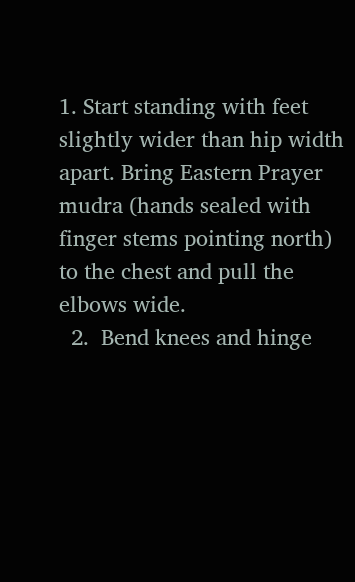1. Start standing with feet slightly wider than hip width apart. Bring Eastern Prayer mudra (hands sealed with finger stems pointing north) to the chest and pull the elbows wide.
  2.  Bend knees and hinge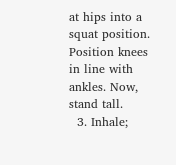at hips into a squat position. Position knees in line with ankles. Now, stand tall.
  3. Inhale;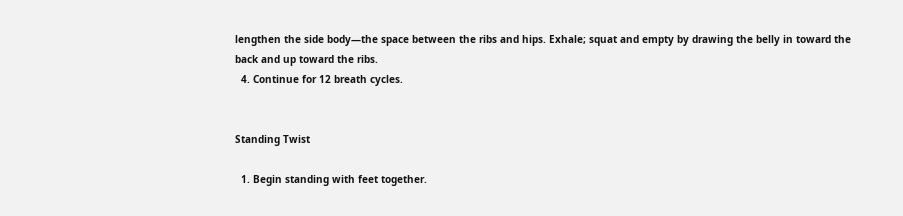lengthen the side body—the space between the ribs and hips. Exhale; squat and empty by drawing the belly in toward the back and up toward the ribs.
  4. Continue for 12 breath cycles.


Standing Twist

  1. Begin standing with feet together.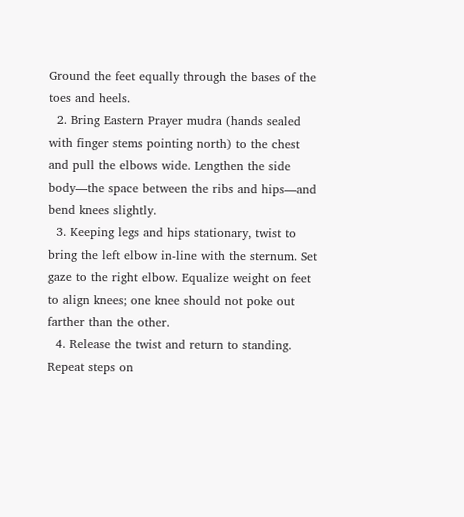Ground the feet equally through the bases of the toes and heels.
  2. Bring Eastern Prayer mudra (hands sealed with finger stems pointing north) to the chest and pull the elbows wide. Lengthen the side body—the space between the ribs and hips—and bend knees slightly.
  3. Keeping legs and hips stationary, twist to bring the left elbow in-line with the sternum. Set gaze to the right elbow. Equalize weight on feet to align knees; one knee should not poke out farther than the other.
  4. Release the twist and return to standing. Repeat steps on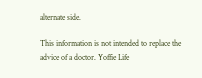alternate side.

This information is not intended to replace the advice of a doctor. Yoffie Life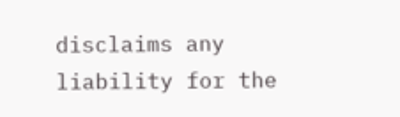disclaims any liability for the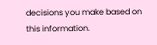decisions you make based on this information.